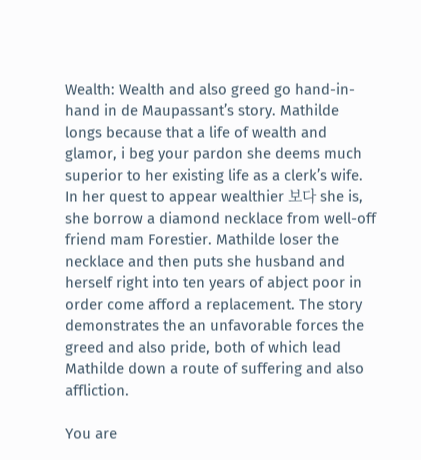Wealth: Wealth and also greed go hand-in-hand in de Maupassant’s story. Mathilde longs because that a life of wealth and glamor, i beg your pardon she deems much superior to her existing life as a clerk’s wife. In her quest to appear wealthier 보다 she is, she borrow a diamond necklace from well-off friend mam Forestier. Mathilde loser the necklace and then puts she husband and herself right into ten years of abject poor in order come afford a replacement. The story demonstrates the an unfavorable forces the greed and also pride, both of which lead Mathilde down a route of suffering and also affliction.

You are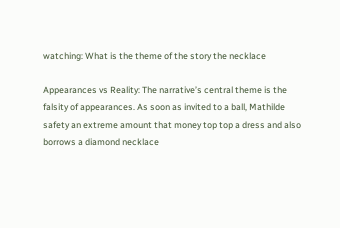watching: What is the theme of the story the necklace

Appearances vs Reality: The narrative’s central theme is the falsity of appearances. As soon as invited to a ball, Mathilde safety an extreme amount that money top top a dress and also borrows a diamond necklace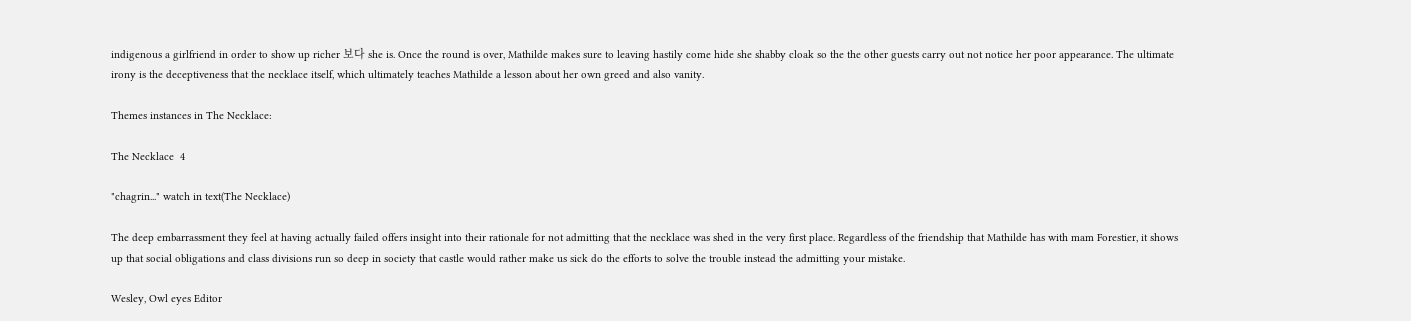indigenous a girlfriend in order to show up richer 보다 she is. Once the round is over, Mathilde makes sure to leaving hastily come hide she shabby cloak so the the other guests carry out not notice her poor appearance. The ultimate irony is the deceptiveness that the necklace itself, which ultimately teaches Mathilde a lesson about her own greed and also vanity.

Themes instances in The Necklace:

The Necklace  4

"chagrin..." watch in text(The Necklace)

The deep embarrassment they feel at having actually failed offers insight into their rationale for not admitting that the necklace was shed in the very first place. Regardless of the friendship that Mathilde has with mam Forestier, it shows up that social obligations and class divisions run so deep in society that castle would rather make us sick do the efforts to solve the trouble instead the admitting your mistake.

Wesley, Owl eyes Editor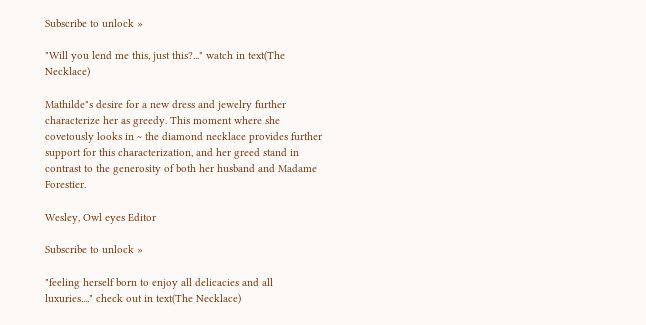Subscribe to unlock »

"Will you lend me this, just this?..." watch in text(The Necklace)

Mathilde"s desire for a new dress and jewelry further characterize her as greedy. This moment where she covetously looks in ~ the diamond necklace provides further support for this characterization, and her greed stand in contrast to the generosity of both her husband and Madame Forestier.

Wesley, Owl eyes Editor

Subscribe to unlock »

"feeling herself born to enjoy all delicacies and all luxuries...." check out in text(The Necklace)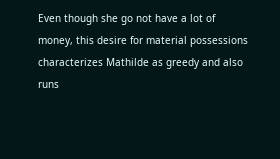Even though she go not have a lot of money, this desire for material possessions characterizes Mathilde as greedy and also runs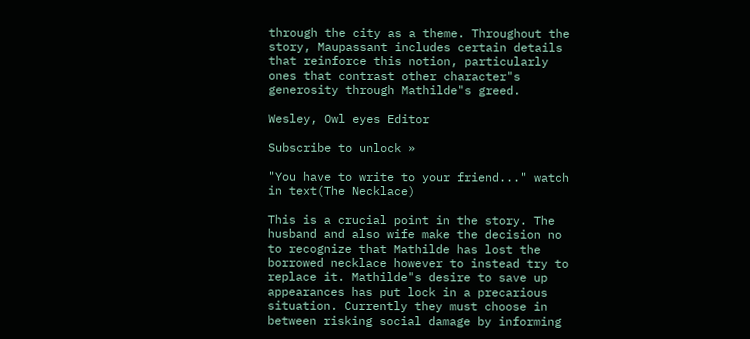through the city as a theme. Throughout the story, Maupassant includes certain details that reinforce this notion, particularly ones that contrast other character"s generosity through Mathilde"s greed.

Wesley, Owl eyes Editor

Subscribe to unlock »

"You have to write to your friend..." watch in text(The Necklace)

This is a crucial point in the story. The husband and also wife make the decision no to recognize that Mathilde has lost the borrowed necklace however to instead try to replace it. Mathilde"s desire to save up appearances has put lock in a precarious situation. Currently they must choose in between risking social damage by informing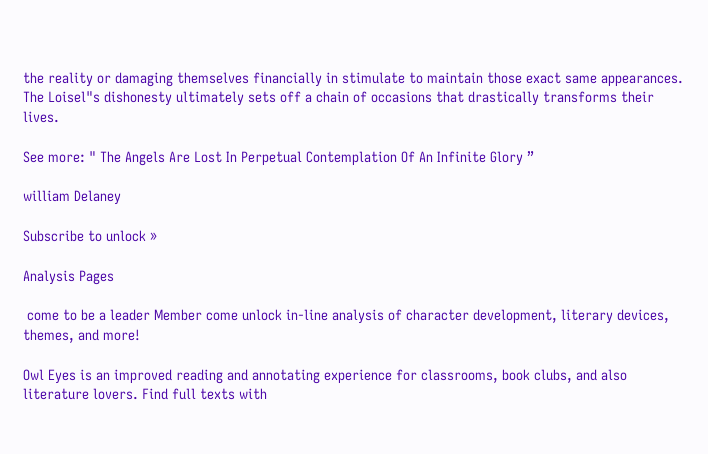the reality or damaging themselves financially in stimulate to maintain those exact same appearances. The Loisel"s dishonesty ultimately sets off a chain of occasions that drastically transforms their lives.

See more: " The Angels Are Lost In Perpetual Contemplation Of An Infinite Glory ”

william Delaney

Subscribe to unlock »

Analysis Pages

 come to be a leader Member come unlock in-line analysis of character development, literary devices, themes, and more!

Owl Eyes is an improved reading and annotating experience for classrooms, book clubs, and also literature lovers. Find full texts with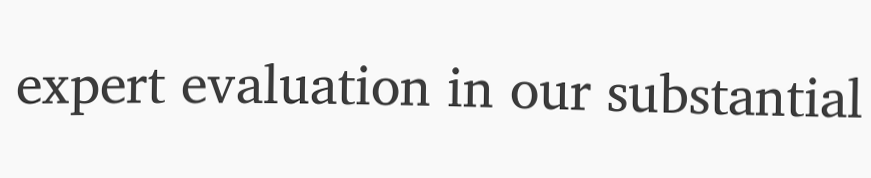expert evaluation in our substantial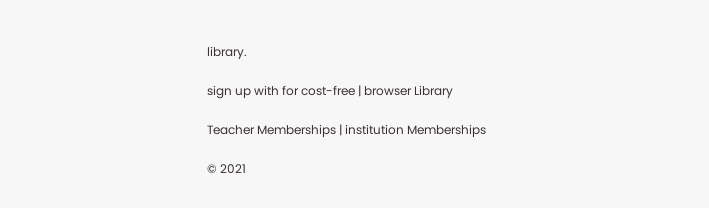library.

sign up with for cost-free | browser Library

Teacher Memberships | institution Memberships

© 2021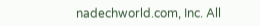nadechworld.com, Inc. All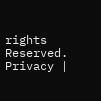rights Reserved. Privacy |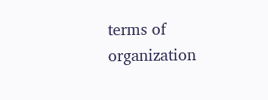terms of organization